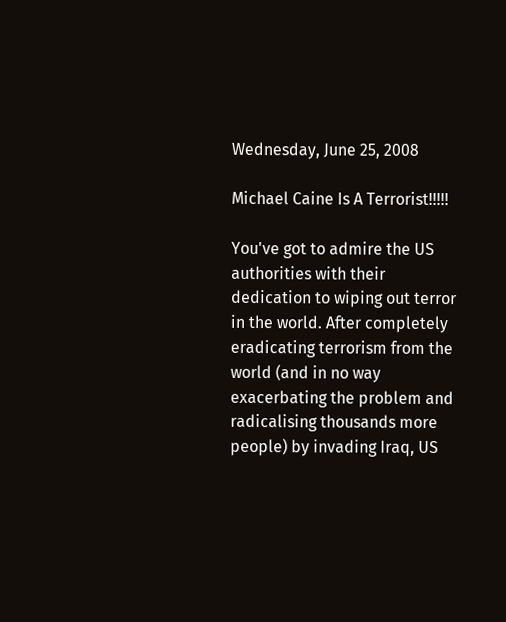Wednesday, June 25, 2008

Michael Caine Is A Terrorist!!!!!

You've got to admire the US authorities with their dedication to wiping out terror in the world. After completely eradicating terrorism from the world (and in no way exacerbating the problem and radicalising thousands more people) by invading Iraq, US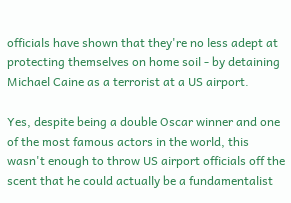officials have shown that they're no less adept at protecting themselves on home soil - by detaining Michael Caine as a terrorist at a US airport.

Yes, despite being a double Oscar winner and one of the most famous actors in the world, this wasn't enough to throw US airport officials off the scent that he could actually be a fundamentalist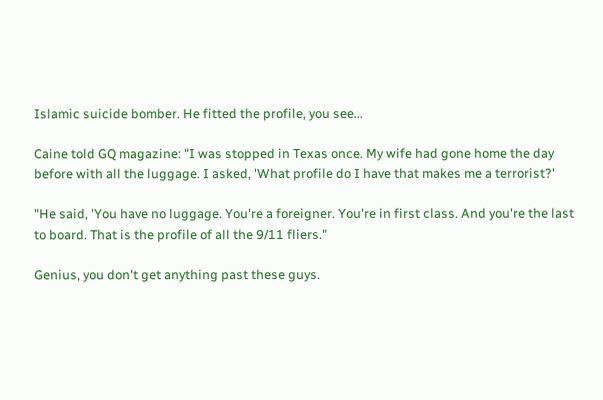Islamic suicide bomber. He fitted the profile, you see...

Caine told GQ magazine: "I was stopped in Texas once. My wife had gone home the day before with all the luggage. I asked, 'What profile do I have that makes me a terrorist?'

"He said, 'You have no luggage. You're a foreigner. You're in first class. And you're the last to board. That is the profile of all the 9/11 fliers."

Genius, you don't get anything past these guys.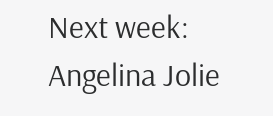Next week: Angelina Jolie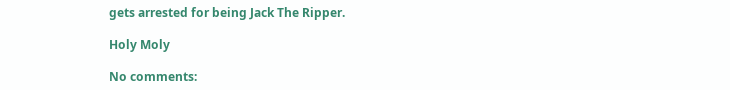gets arrested for being Jack The Ripper.

Holy Moly

No comments: